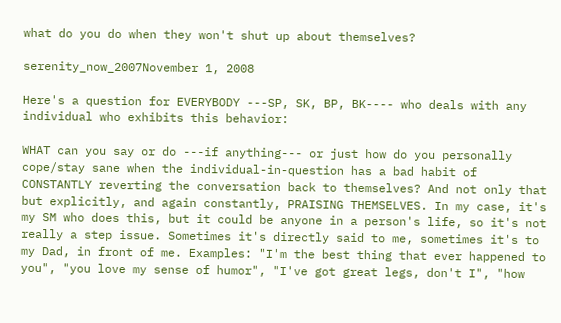what do you do when they won't shut up about themselves?

serenity_now_2007November 1, 2008

Here's a question for EVERYBODY ---SP, SK, BP, BK---- who deals with any individual who exhibits this behavior:

WHAT can you say or do ---if anything--- or just how do you personally cope/stay sane when the individual-in-question has a bad habit of CONSTANTLY reverting the conversation back to themselves? And not only that but explicitly, and again constantly, PRAISING THEMSELVES. In my case, it's my SM who does this, but it could be anyone in a person's life, so it's not really a step issue. Sometimes it's directly said to me, sometimes it's to my Dad, in front of me. Examples: "I'm the best thing that ever happened to you", "you love my sense of humor", "I've got great legs, don't I", "how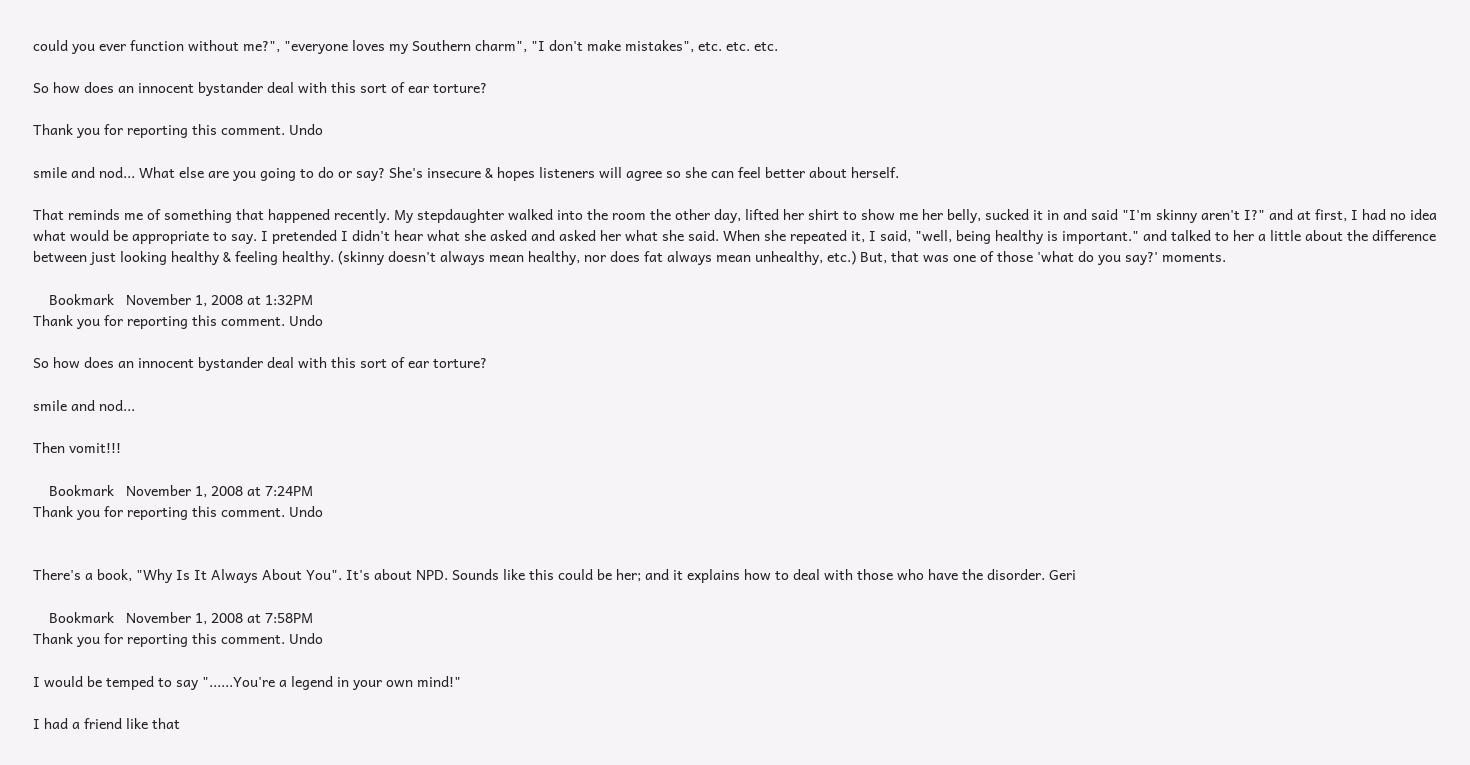could you ever function without me?", "everyone loves my Southern charm", "I don't make mistakes", etc. etc. etc.

So how does an innocent bystander deal with this sort of ear torture?

Thank you for reporting this comment. Undo

smile and nod... What else are you going to do or say? She's insecure & hopes listeners will agree so she can feel better about herself.

That reminds me of something that happened recently. My stepdaughter walked into the room the other day, lifted her shirt to show me her belly, sucked it in and said "I'm skinny aren't I?" and at first, I had no idea what would be appropriate to say. I pretended I didn't hear what she asked and asked her what she said. When she repeated it, I said, "well, being healthy is important." and talked to her a little about the difference between just looking healthy & feeling healthy. (skinny doesn't always mean healthy, nor does fat always mean unhealthy, etc.) But, that was one of those 'what do you say?' moments.

    Bookmark   November 1, 2008 at 1:32PM
Thank you for reporting this comment. Undo

So how does an innocent bystander deal with this sort of ear torture?

smile and nod...

Then vomit!!!

    Bookmark   November 1, 2008 at 7:24PM
Thank you for reporting this comment. Undo


There's a book, "Why Is It Always About You". It's about NPD. Sounds like this could be her; and it explains how to deal with those who have the disorder. Geri

    Bookmark   November 1, 2008 at 7:58PM
Thank you for reporting this comment. Undo

I would be temped to say "......You're a legend in your own mind!"

I had a friend like that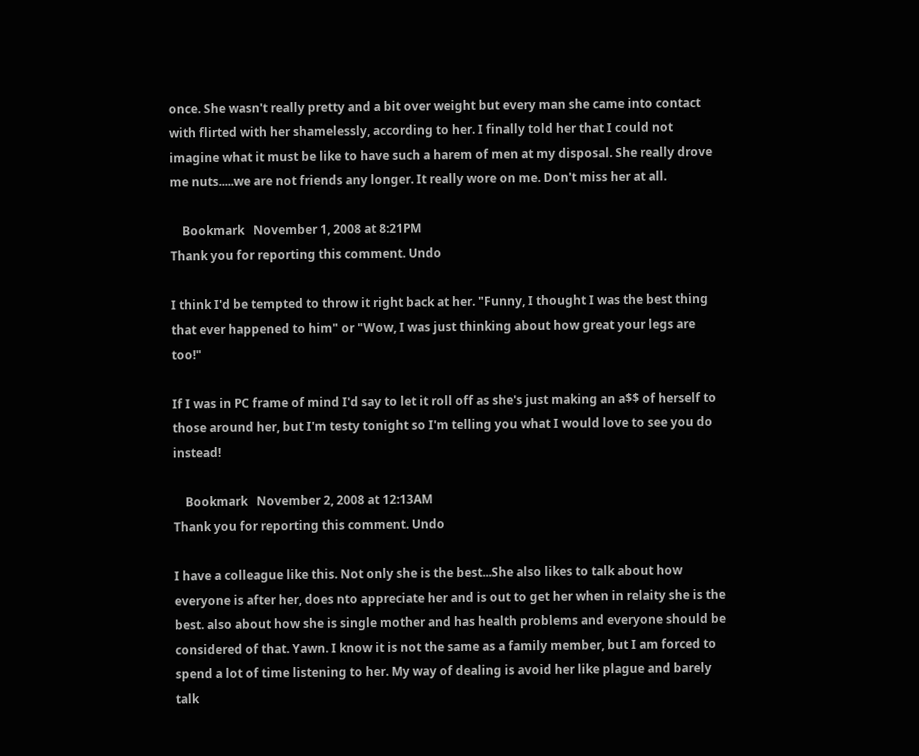once. She wasn't really pretty and a bit over weight but every man she came into contact with flirted with her shamelessly, according to her. I finally told her that I could not imagine what it must be like to have such a harem of men at my disposal. She really drove me nuts.....we are not friends any longer. It really wore on me. Don't miss her at all.

    Bookmark   November 1, 2008 at 8:21PM
Thank you for reporting this comment. Undo

I think I'd be tempted to throw it right back at her. "Funny, I thought I was the best thing that ever happened to him" or "Wow, I was just thinking about how great your legs are too!"

If I was in PC frame of mind I'd say to let it roll off as she's just making an a$$ of herself to those around her, but I'm testy tonight so I'm telling you what I would love to see you do instead!

    Bookmark   November 2, 2008 at 12:13AM
Thank you for reporting this comment. Undo

I have a colleague like this. Not only she is the best...She also likes to talk about how everyone is after her, does nto appreciate her and is out to get her when in relaity she is the best. also about how she is single mother and has health problems and everyone should be considered of that. Yawn. I know it is not the same as a family member, but I am forced to spend a lot of time listening to her. My way of dealing is avoid her like plague and barely talk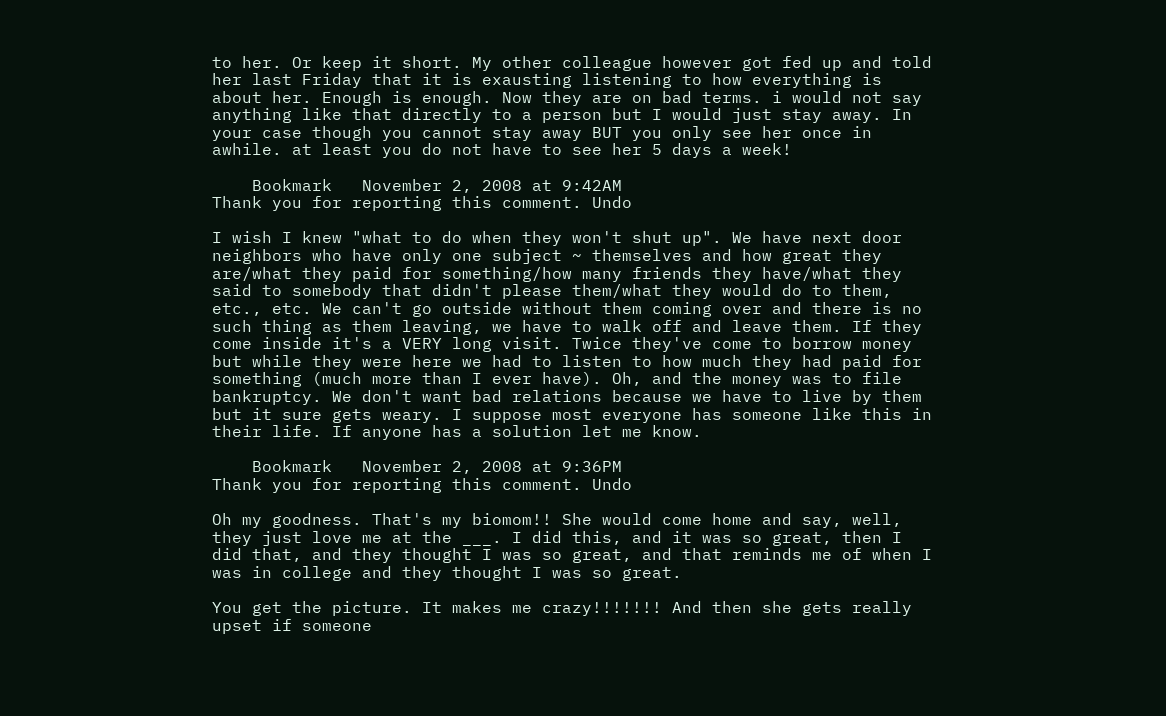to her. Or keep it short. My other colleague however got fed up and told her last Friday that it is exausting listening to how everything is about her. Enough is enough. Now they are on bad terms. i would not say anything like that directly to a person but I would just stay away. In your case though you cannot stay away BUT you only see her once in awhile. at least you do not have to see her 5 days a week!

    Bookmark   November 2, 2008 at 9:42AM
Thank you for reporting this comment. Undo

I wish I knew "what to do when they won't shut up". We have next door neighbors who have only one subject ~ themselves and how great they are/what they paid for something/how many friends they have/what they said to somebody that didn't please them/what they would do to them, etc., etc. We can't go outside without them coming over and there is no such thing as them leaving, we have to walk off and leave them. If they come inside it's a VERY long visit. Twice they've come to borrow money but while they were here we had to listen to how much they had paid for something (much more than I ever have). Oh, and the money was to file bankruptcy. We don't want bad relations because we have to live by them but it sure gets weary. I suppose most everyone has someone like this in their life. If anyone has a solution let me know.

    Bookmark   November 2, 2008 at 9:36PM
Thank you for reporting this comment. Undo

Oh my goodness. That's my biomom!! She would come home and say, well, they just love me at the ___. I did this, and it was so great, then I did that, and they thought I was so great, and that reminds me of when I was in college and they thought I was so great.

You get the picture. It makes me crazy!!!!!!! And then she gets really upset if someone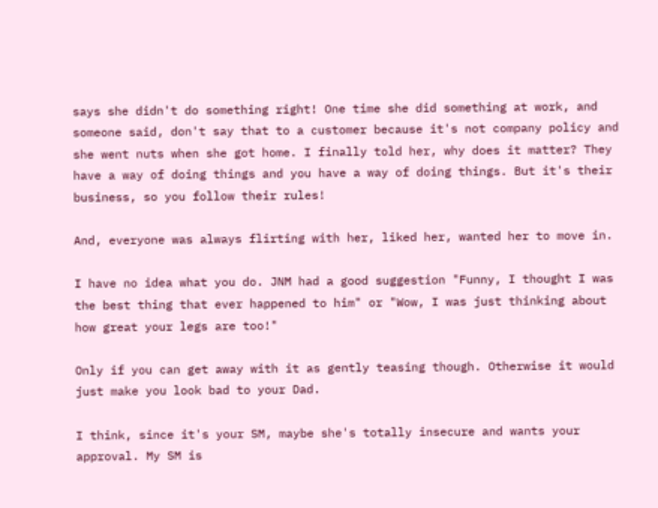says she didn't do something right! One time she did something at work, and someone said, don't say that to a customer because it's not company policy and she went nuts when she got home. I finally told her, why does it matter? They have a way of doing things and you have a way of doing things. But it's their business, so you follow their rules!

And, everyone was always flirting with her, liked her, wanted her to move in.

I have no idea what you do. JNM had a good suggestion "Funny, I thought I was the best thing that ever happened to him" or "Wow, I was just thinking about how great your legs are too!"

Only if you can get away with it as gently teasing though. Otherwise it would just make you look bad to your Dad.

I think, since it's your SM, maybe she's totally insecure and wants your approval. My SM is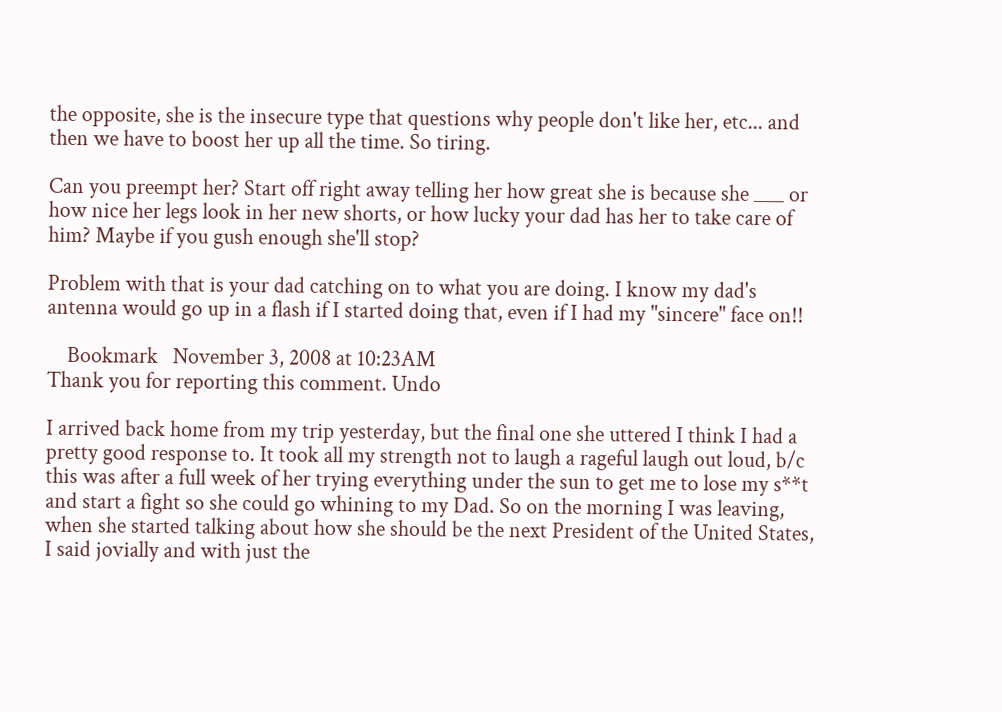the opposite, she is the insecure type that questions why people don't like her, etc... and then we have to boost her up all the time. So tiring.

Can you preempt her? Start off right away telling her how great she is because she ___ or how nice her legs look in her new shorts, or how lucky your dad has her to take care of him? Maybe if you gush enough she'll stop?

Problem with that is your dad catching on to what you are doing. I know my dad's antenna would go up in a flash if I started doing that, even if I had my "sincere" face on!!

    Bookmark   November 3, 2008 at 10:23AM
Thank you for reporting this comment. Undo

I arrived back home from my trip yesterday, but the final one she uttered I think I had a pretty good response to. It took all my strength not to laugh a rageful laugh out loud, b/c this was after a full week of her trying everything under the sun to get me to lose my s**t and start a fight so she could go whining to my Dad. So on the morning I was leaving, when she started talking about how she should be the next President of the United States, I said jovially and with just the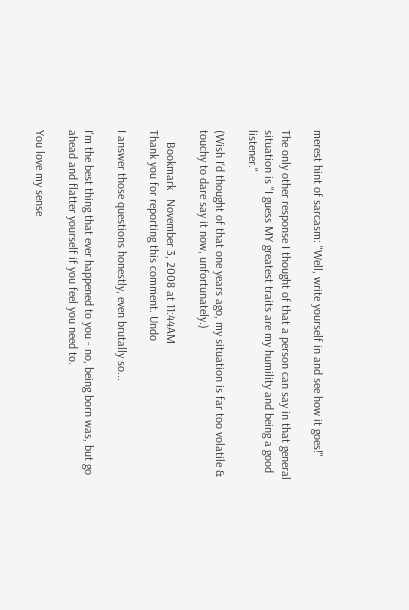merest hint of sarcasm: "Well, write yourself in and see how it goes!"

The only other response I thought of that a person can say in that general situation is "I guess MY greatest traits are my humility and being a good listener."

(Wish I'd thought of that one years ago, my situation is far too volatile & touchy to dare say it now, unfortunately.)

    Bookmark   November 3, 2008 at 11:44AM
Thank you for reporting this comment. Undo

I answer those questions honestly, even brutally so...

I'm the best thing that ever happened to you - no, being born was, but go ahead and flatter yourself if you feel you need to.

You love my sense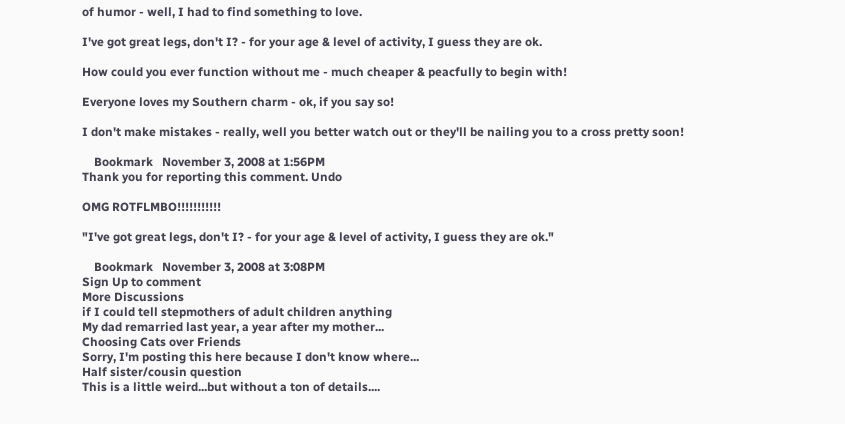of humor - well, I had to find something to love.

I've got great legs, don't I? - for your age & level of activity, I guess they are ok.

How could you ever function without me - much cheaper & peacfully to begin with!

Everyone loves my Southern charm - ok, if you say so!

I don't make mistakes - really, well you better watch out or they'll be nailing you to a cross pretty soon!

    Bookmark   November 3, 2008 at 1:56PM
Thank you for reporting this comment. Undo

OMG ROTFLMBO!!!!!!!!!!!

"I've got great legs, don't I? - for your age & level of activity, I guess they are ok."

    Bookmark   November 3, 2008 at 3:08PM
Sign Up to comment
More Discussions
if I could tell stepmothers of adult children anything
My dad remarried last year, a year after my mother...
Choosing Cats over Friends
Sorry, I'm posting this here because I don't know where...
Half sister/cousin question
This is a little weird...but without a ton of details....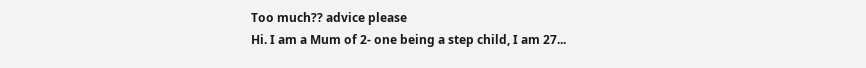Too much?? advice please
Hi. I am a Mum of 2- one being a step child, I am 27...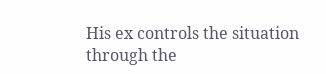His ex controls the situation through the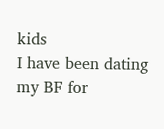kids
I have been dating my BF for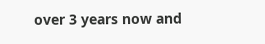over 3 years now and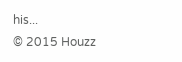his...
© 2015 Houzz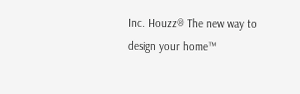Inc. Houzz® The new way to design your home™